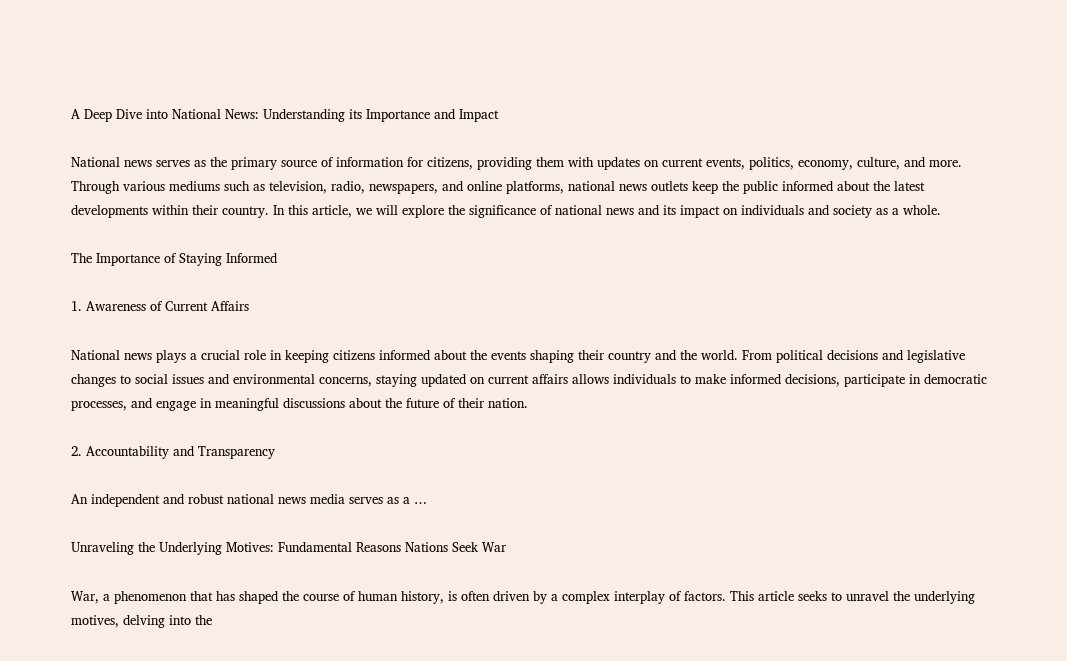A Deep Dive into National News: Understanding its Importance and Impact

National news serves as the primary source of information for citizens, providing them with updates on current events, politics, economy, culture, and more. Through various mediums such as television, radio, newspapers, and online platforms, national news outlets keep the public informed about the latest developments within their country. In this article, we will explore the significance of national news and its impact on individuals and society as a whole.

The Importance of Staying Informed

1. Awareness of Current Affairs

National news plays a crucial role in keeping citizens informed about the events shaping their country and the world. From political decisions and legislative changes to social issues and environmental concerns, staying updated on current affairs allows individuals to make informed decisions, participate in democratic processes, and engage in meaningful discussions about the future of their nation.

2. Accountability and Transparency

An independent and robust national news media serves as a …

Unraveling the Underlying Motives: Fundamental Reasons Nations Seek War

War, a phenomenon that has shaped the course of human history, is often driven by a complex interplay of factors. This article seeks to unravel the underlying motives, delving into the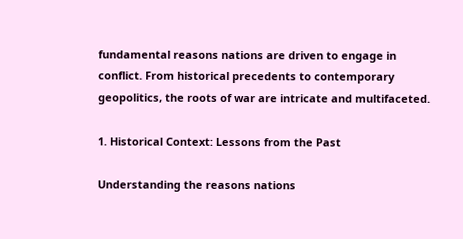fundamental reasons nations are driven to engage in conflict. From historical precedents to contemporary geopolitics, the roots of war are intricate and multifaceted.

1. Historical Context: Lessons from the Past

Understanding the reasons nations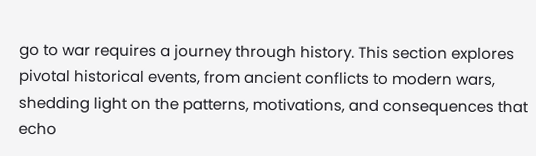go to war requires a journey through history. This section explores pivotal historical events, from ancient conflicts to modern wars, shedding light on the patterns, motivations, and consequences that echo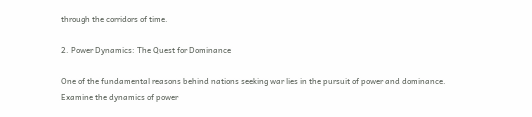through the corridors of time.

2. Power Dynamics: The Quest for Dominance

One of the fundamental reasons behind nations seeking war lies in the pursuit of power and dominance. Examine the dynamics of power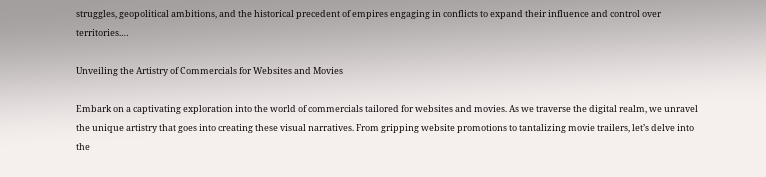struggles, geopolitical ambitions, and the historical precedent of empires engaging in conflicts to expand their influence and control over territories.…

Unveiling the Artistry of Commercials for Websites and Movies

Embark on a captivating exploration into the world of commercials tailored for websites and movies. As we traverse the digital realm, we unravel the unique artistry that goes into creating these visual narratives. From gripping website promotions to tantalizing movie trailers, let’s delve into the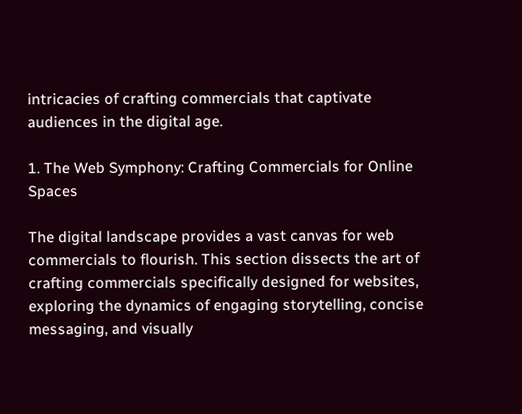intricacies of crafting commercials that captivate audiences in the digital age.

1. The Web Symphony: Crafting Commercials for Online Spaces

The digital landscape provides a vast canvas for web commercials to flourish. This section dissects the art of crafting commercials specifically designed for websites, exploring the dynamics of engaging storytelling, concise messaging, and visually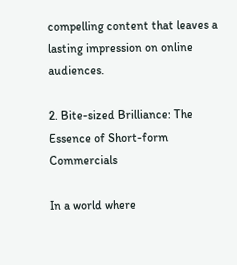compelling content that leaves a lasting impression on online audiences.

2. Bite-sized Brilliance: The Essence of Short-form Commercials

In a world where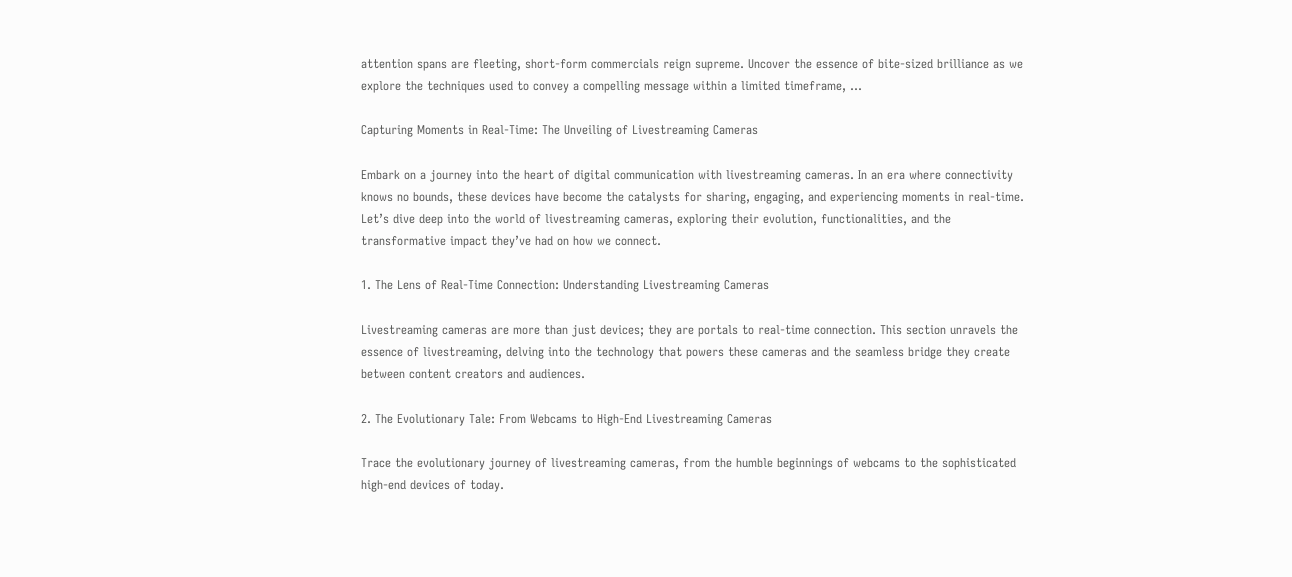attention spans are fleeting, short-form commercials reign supreme. Uncover the essence of bite-sized brilliance as we explore the techniques used to convey a compelling message within a limited timeframe, …

Capturing Moments in Real-Time: The Unveiling of Livestreaming Cameras

Embark on a journey into the heart of digital communication with livestreaming cameras. In an era where connectivity knows no bounds, these devices have become the catalysts for sharing, engaging, and experiencing moments in real-time. Let’s dive deep into the world of livestreaming cameras, exploring their evolution, functionalities, and the transformative impact they’ve had on how we connect.

1. The Lens of Real-Time Connection: Understanding Livestreaming Cameras

Livestreaming cameras are more than just devices; they are portals to real-time connection. This section unravels the essence of livestreaming, delving into the technology that powers these cameras and the seamless bridge they create between content creators and audiences.

2. The Evolutionary Tale: From Webcams to High-End Livestreaming Cameras

Trace the evolutionary journey of livestreaming cameras, from the humble beginnings of webcams to the sophisticated high-end devices of today.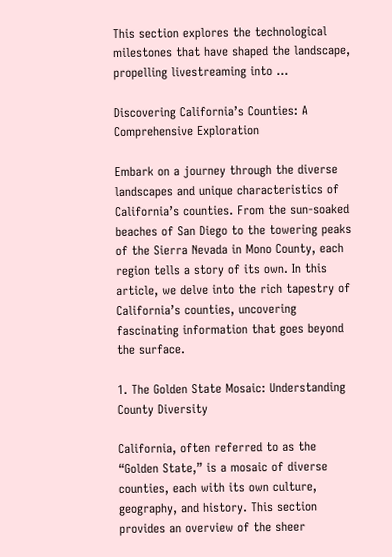This section explores the technological milestones that have shaped the landscape, propelling livestreaming into …

Discovering California’s Counties: A Comprehensive Exploration

Embark on a journey through the diverse landscapes and unique characteristics of California’s counties. From the sun-soaked beaches of San Diego to the towering peaks of the Sierra Nevada in Mono County, each region tells a story of its own. In this article, we delve into the rich tapestry of California’s counties, uncovering fascinating information that goes beyond the surface.

1. The Golden State Mosaic: Understanding County Diversity

California, often referred to as the “Golden State,” is a mosaic of diverse counties, each with its own culture, geography, and history. This section provides an overview of the sheer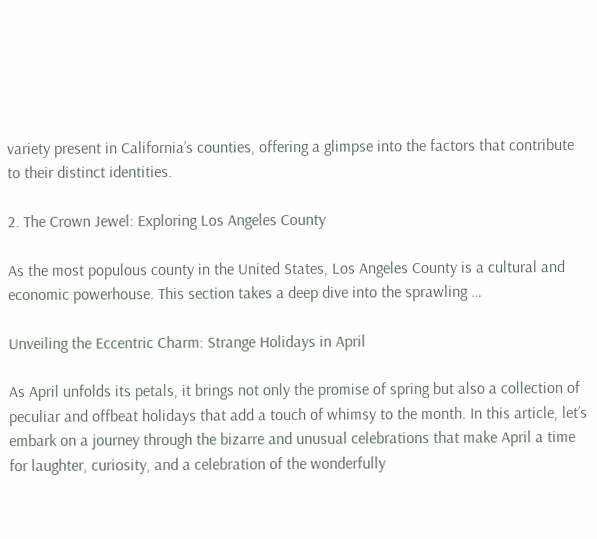variety present in California’s counties, offering a glimpse into the factors that contribute to their distinct identities.

2. The Crown Jewel: Exploring Los Angeles County

As the most populous county in the United States, Los Angeles County is a cultural and economic powerhouse. This section takes a deep dive into the sprawling …

Unveiling the Eccentric Charm: Strange Holidays in April

As April unfolds its petals, it brings not only the promise of spring but also a collection of peculiar and offbeat holidays that add a touch of whimsy to the month. In this article, let’s embark on a journey through the bizarre and unusual celebrations that make April a time for laughter, curiosity, and a celebration of the wonderfully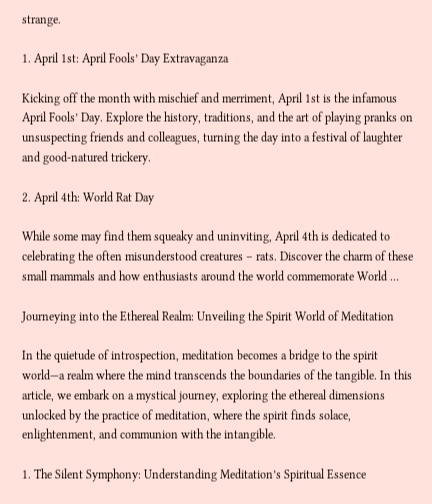strange.

1. April 1st: April Fools’ Day Extravaganza

Kicking off the month with mischief and merriment, April 1st is the infamous April Fools’ Day. Explore the history, traditions, and the art of playing pranks on unsuspecting friends and colleagues, turning the day into a festival of laughter and good-natured trickery.

2. April 4th: World Rat Day

While some may find them squeaky and uninviting, April 4th is dedicated to celebrating the often misunderstood creatures – rats. Discover the charm of these small mammals and how enthusiasts around the world commemorate World …

Journeying into the Ethereal Realm: Unveiling the Spirit World of Meditation

In the quietude of introspection, meditation becomes a bridge to the spirit world—a realm where the mind transcends the boundaries of the tangible. In this article, we embark on a mystical journey, exploring the ethereal dimensions unlocked by the practice of meditation, where the spirit finds solace, enlightenment, and communion with the intangible.

1. The Silent Symphony: Understanding Meditation’s Spiritual Essence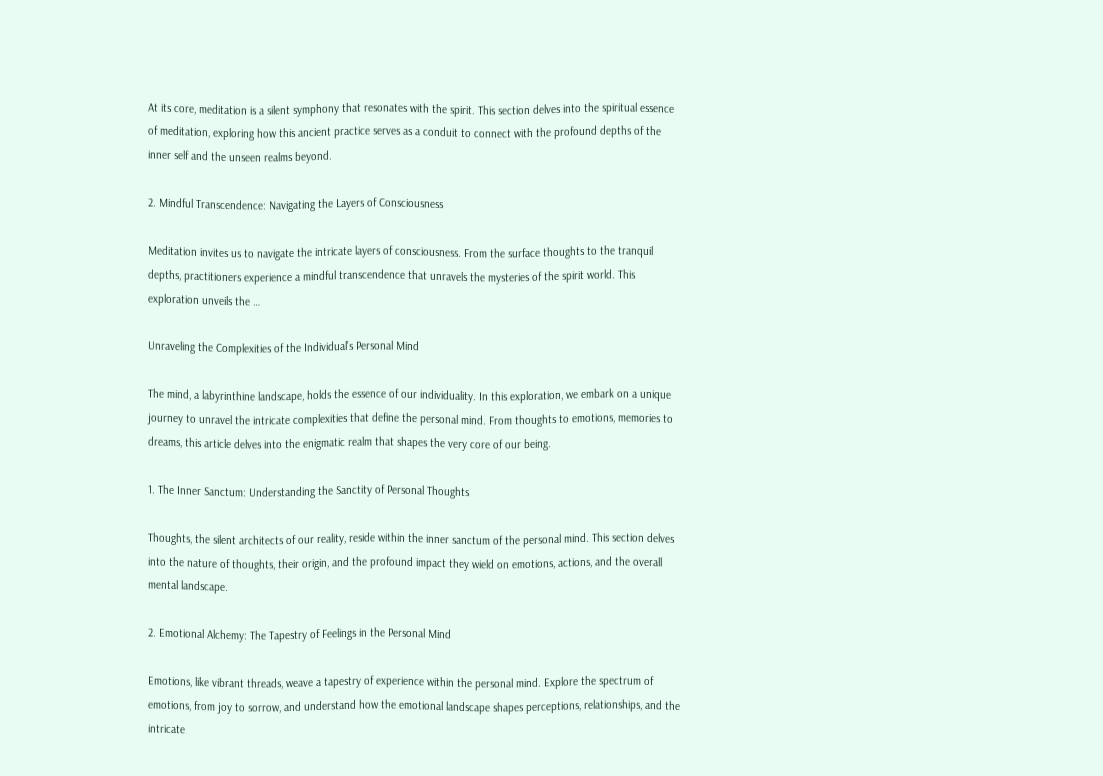At its core, meditation is a silent symphony that resonates with the spirit. This section delves into the spiritual essence of meditation, exploring how this ancient practice serves as a conduit to connect with the profound depths of the inner self and the unseen realms beyond.

2. Mindful Transcendence: Navigating the Layers of Consciousness

Meditation invites us to navigate the intricate layers of consciousness. From the surface thoughts to the tranquil depths, practitioners experience a mindful transcendence that unravels the mysteries of the spirit world. This exploration unveils the …

Unraveling the Complexities of the Individual’s Personal Mind

The mind, a labyrinthine landscape, holds the essence of our individuality. In this exploration, we embark on a unique journey to unravel the intricate complexities that define the personal mind. From thoughts to emotions, memories to dreams, this article delves into the enigmatic realm that shapes the very core of our being.

1. The Inner Sanctum: Understanding the Sanctity of Personal Thoughts

Thoughts, the silent architects of our reality, reside within the inner sanctum of the personal mind. This section delves into the nature of thoughts, their origin, and the profound impact they wield on emotions, actions, and the overall mental landscape.

2. Emotional Alchemy: The Tapestry of Feelings in the Personal Mind

Emotions, like vibrant threads, weave a tapestry of experience within the personal mind. Explore the spectrum of emotions, from joy to sorrow, and understand how the emotional landscape shapes perceptions, relationships, and the intricate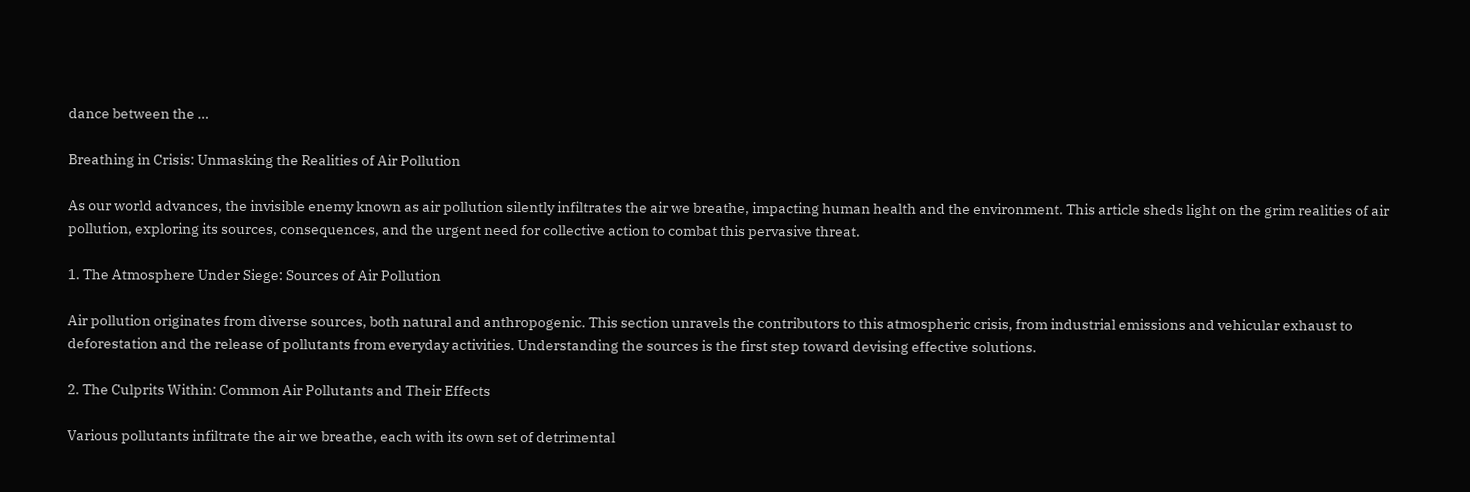dance between the …

Breathing in Crisis: Unmasking the Realities of Air Pollution

As our world advances, the invisible enemy known as air pollution silently infiltrates the air we breathe, impacting human health and the environment. This article sheds light on the grim realities of air pollution, exploring its sources, consequences, and the urgent need for collective action to combat this pervasive threat.

1. The Atmosphere Under Siege: Sources of Air Pollution

Air pollution originates from diverse sources, both natural and anthropogenic. This section unravels the contributors to this atmospheric crisis, from industrial emissions and vehicular exhaust to deforestation and the release of pollutants from everyday activities. Understanding the sources is the first step toward devising effective solutions.

2. The Culprits Within: Common Air Pollutants and Their Effects

Various pollutants infiltrate the air we breathe, each with its own set of detrimental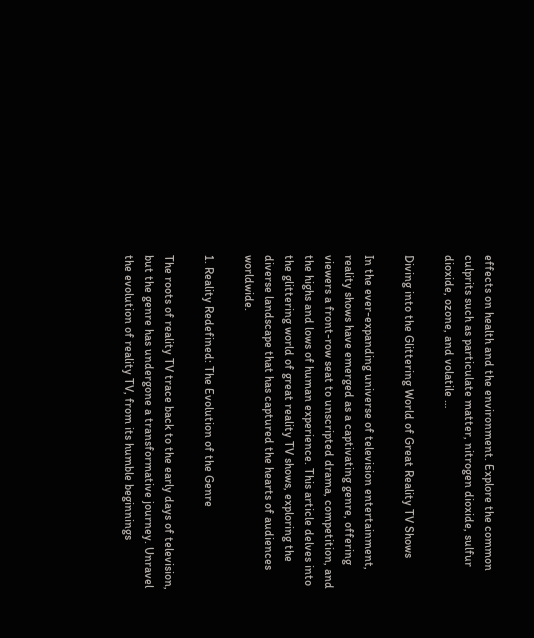effects on health and the environment. Explore the common culprits such as particulate matter, nitrogen dioxide, sulfur dioxide, ozone, and volatile …

Diving into the Glittering World of Great Reality TV Shows

In the ever-expanding universe of television entertainment, reality shows have emerged as a captivating genre, offering viewers a front-row seat to unscripted drama, competition, and the highs and lows of human experience. This article delves into the glittering world of great reality TV shows, exploring the diverse landscape that has captured the hearts of audiences worldwide.

1. Reality Redefined: The Evolution of the Genre

The roots of reality TV trace back to the early days of television, but the genre has undergone a transformative journey. Unravel the evolution of reality TV, from its humble beginnings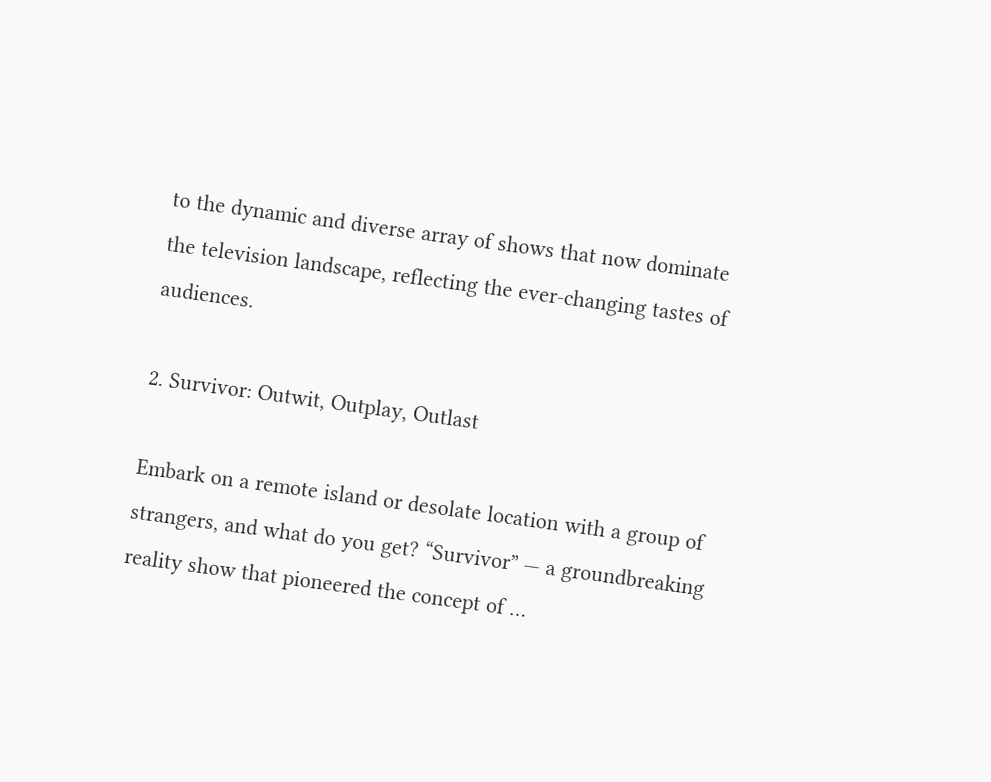to the dynamic and diverse array of shows that now dominate the television landscape, reflecting the ever-changing tastes of audiences.

2. Survivor: Outwit, Outplay, Outlast

Embark on a remote island or desolate location with a group of strangers, and what do you get? “Survivor” — a groundbreaking reality show that pioneered the concept of …